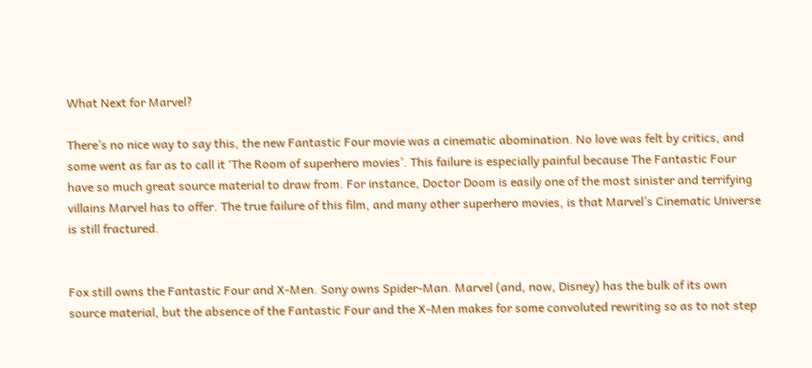What Next for Marvel?

There’s no nice way to say this, the new Fantastic Four movie was a cinematic abomination. No love was felt by critics, and some went as far as to call it ‘The Room of superhero movies’. This failure is especially painful because The Fantastic Four have so much great source material to draw from. For instance, Doctor Doom is easily one of the most sinister and terrifying villains Marvel has to offer. The true failure of this film, and many other superhero movies, is that Marvel’s Cinematic Universe is still fractured.


Fox still owns the Fantastic Four and X-Men. Sony owns Spider-Man. Marvel (and, now, Disney) has the bulk of its own source material, but the absence of the Fantastic Four and the X-Men makes for some convoluted rewriting so as to not step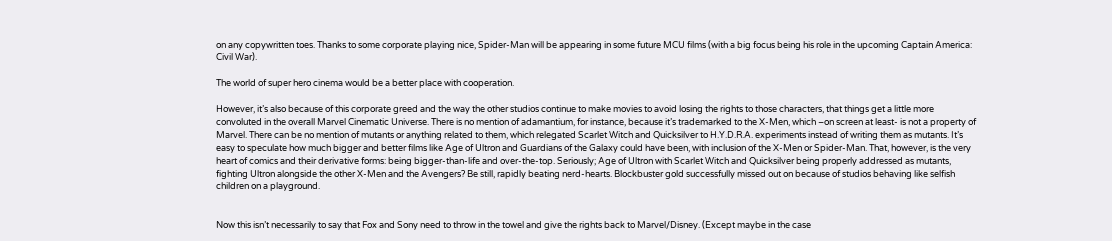on any copywritten toes. Thanks to some corporate playing nice, Spider-Man will be appearing in some future MCU films (with a big focus being his role in the upcoming Captain America: Civil War).

The world of super hero cinema would be a better place with cooperation.

However, it’s also because of this corporate greed and the way the other studios continue to make movies to avoid losing the rights to those characters, that things get a little more convoluted in the overall Marvel Cinematic Universe. There is no mention of adamantium, for instance, because it’s trademarked to the X-Men, which –on screen at least- is not a property of Marvel. There can be no mention of mutants or anything related to them, which relegated Scarlet Witch and Quicksilver to H.Y.D.R.A. experiments instead of writing them as mutants. It’s easy to speculate how much bigger and better films like Age of Ultron and Guardians of the Galaxy could have been, with inclusion of the X-Men or Spider-Man. That, however, is the very heart of comics and their derivative forms: being bigger-than-life and over-the-top. Seriously; Age of Ultron with Scarlet Witch and Quicksilver being properly addressed as mutants, fighting Ultron alongside the other X-Men and the Avengers? Be still, rapidly beating nerd-hearts. Blockbuster gold successfully missed out on because of studios behaving like selfish children on a playground.


Now this isn’t necessarily to say that Fox and Sony need to throw in the towel and give the rights back to Marvel/Disney. (Except maybe in the case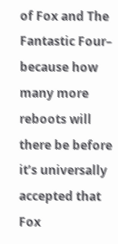of Fox and The Fantastic Four– because how many more reboots will there be before it’s universally accepted that Fox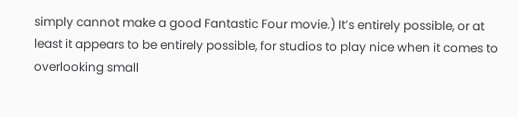simply cannot make a good Fantastic Four movie.) It’s entirely possible, or at least it appears to be entirely possible, for studios to play nice when it comes to overlooking small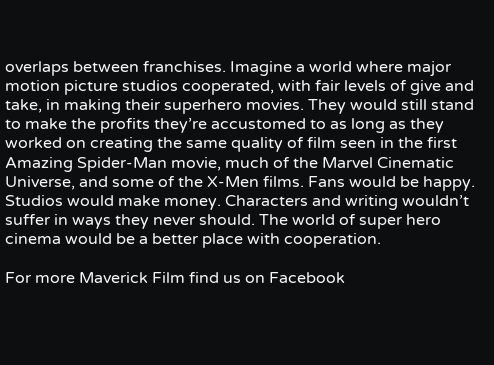overlaps between franchises. Imagine a world where major motion picture studios cooperated, with fair levels of give and take, in making their superhero movies. They would still stand to make the profits they’re accustomed to as long as they worked on creating the same quality of film seen in the first Amazing Spider-Man movie, much of the Marvel Cinematic Universe, and some of the X-Men films. Fans would be happy. Studios would make money. Characters and writing wouldn’t suffer in ways they never should. The world of super hero cinema would be a better place with cooperation.

For more Maverick Film find us on Facebook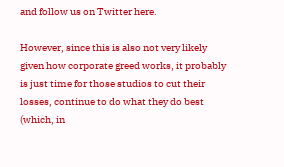and follow us on Twitter here.

However, since this is also not very likely given how corporate greed works, it probably is just time for those studios to cut their losses, continue to do what they do best (which, in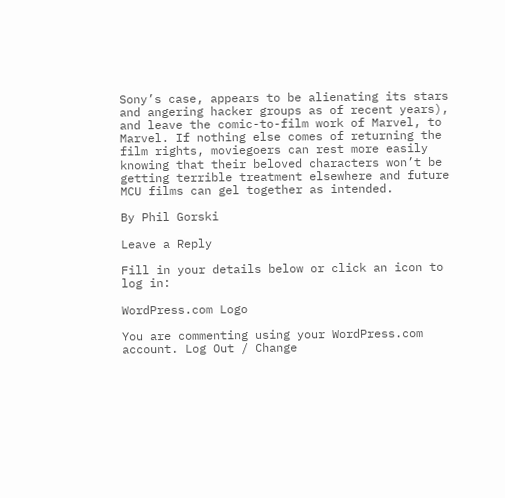Sony’s case, appears to be alienating its stars and angering hacker groups as of recent years), and leave the comic-to-film work of Marvel, to Marvel. If nothing else comes of returning the film rights, moviegoers can rest more easily knowing that their beloved characters won’t be getting terrible treatment elsewhere and future MCU films can gel together as intended.

By Phil Gorski

Leave a Reply

Fill in your details below or click an icon to log in:

WordPress.com Logo

You are commenting using your WordPress.com account. Log Out / Change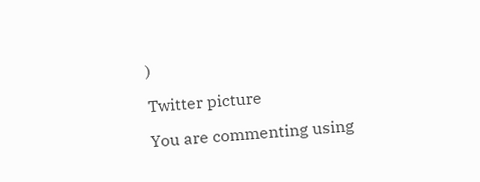)

Twitter picture

You are commenting using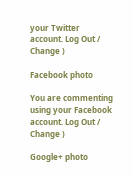your Twitter account. Log Out / Change )

Facebook photo

You are commenting using your Facebook account. Log Out / Change )

Google+ photo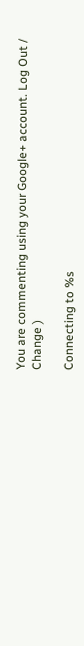You are commenting using your Google+ account. Log Out / Change )

Connecting to %s